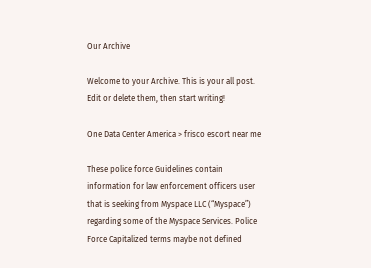Our Archive

Welcome to your Archive. This is your all post. Edit or delete them, then start writing!

One Data Center America > frisco escort near me

These police force Guidelines contain information for law enforcement officers user that is seeking from Myspace LLC (“Myspace”) regarding some of the Myspace Services. Police Force Capitalized terms maybe not defined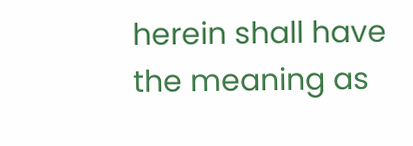herein shall have the meaning as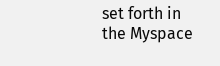set forth in the Myspace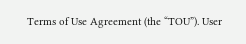Terms of Use Agreement (the “TOU”). User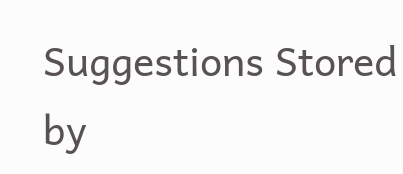Suggestions Stored by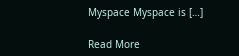Myspace Myspace is […]

Read More